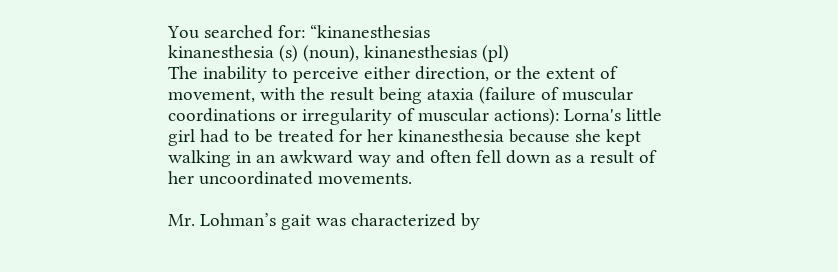You searched for: “kinanesthesias
kinanesthesia (s) (noun), kinanesthesias (pl)
The inability to perceive either direction, or the extent of movement, with the result being ataxia (failure of muscular coordinations or irregularity of muscular actions): Lorna's little girl had to be treated for her kinanesthesia because she kept walking in an awkward way and often fell down as a result of her uncoordinated movements.

Mr. Lohman’s gait was characterized by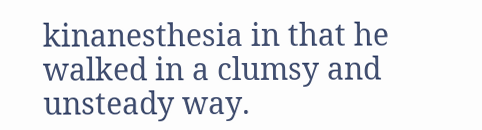kinanesthesia in that he walked in a clumsy and unsteady way.